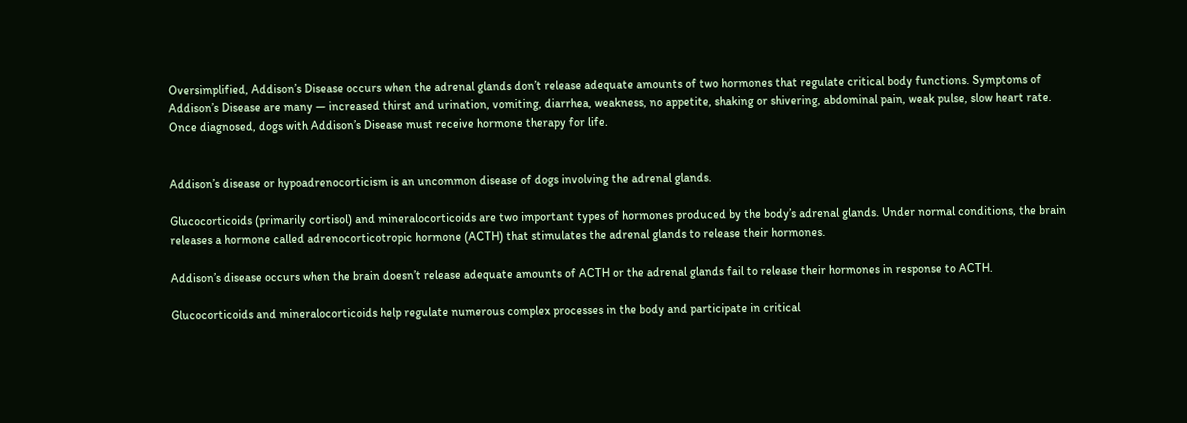Oversimplified, Addison’s Disease occurs when the adrenal glands don’t release adequate amounts of two hormones that regulate critical body functions. Symptoms of Addison’s Disease are many — increased thirst and urination, vomiting, diarrhea, weakness, no appetite, shaking or shivering, abdominal pain, weak pulse, slow heart rate. Once diagnosed, dogs with Addison’s Disease must receive hormone therapy for life.


Addison’s disease or hypoadrenocorticism is an uncommon disease of dogs involving the adrenal glands.

Glucocorticoids (primarily cortisol) and mineralocorticoids are two important types of hormones produced by the body’s adrenal glands. Under normal conditions, the brain releases a hormone called adrenocorticotropic hormone (ACTH) that stimulates the adrenal glands to release their hormones.

Addison’s disease occurs when the brain doesn’t release adequate amounts of ACTH or the adrenal glands fail to release their hormones in response to ACTH.

Glucocorticoids and mineralocorticoids help regulate numerous complex processes in the body and participate in critical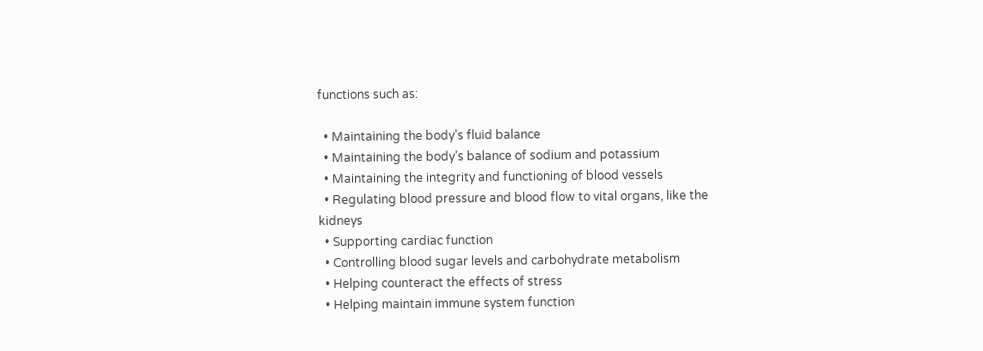functions such as:

  • Maintaining the body’s fluid balance
  • Maintaining the body’s balance of sodium and potassium
  • Maintaining the integrity and functioning of blood vessels
  • Regulating blood pressure and blood flow to vital organs, like the kidneys
  • Supporting cardiac function
  • Controlling blood sugar levels and carbohydrate metabolism
  • Helping counteract the effects of stress
  • Helping maintain immune system function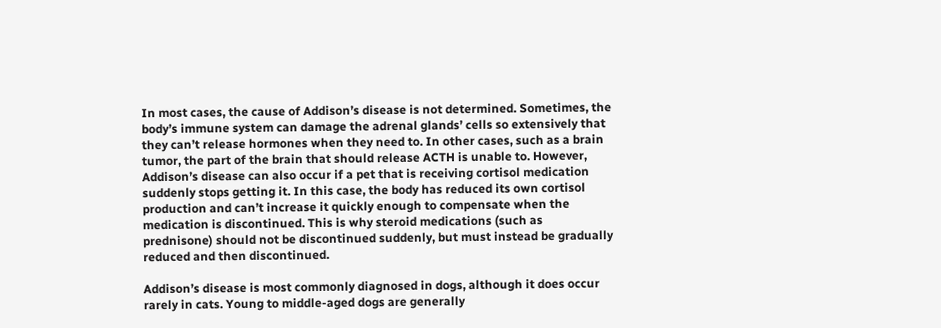In most cases, the cause of Addison’s disease is not determined. Sometimes, the body’s immune system can damage the adrenal glands’ cells so extensively that they can’t release hormones when they need to. In other cases, such as a brain tumor, the part of the brain that should release ACTH is unable to. However, Addison’s disease can also occur if a pet that is receiving cortisol medication suddenly stops getting it. In this case, the body has reduced its own cortisol production and can’t increase it quickly enough to compensate when the medication is discontinued. This is why steroid medications (such as prednisone) should not be discontinued suddenly, but must instead be gradually reduced and then discontinued.

Addison’s disease is most commonly diagnosed in dogs, although it does occur rarely in cats. Young to middle-aged dogs are generally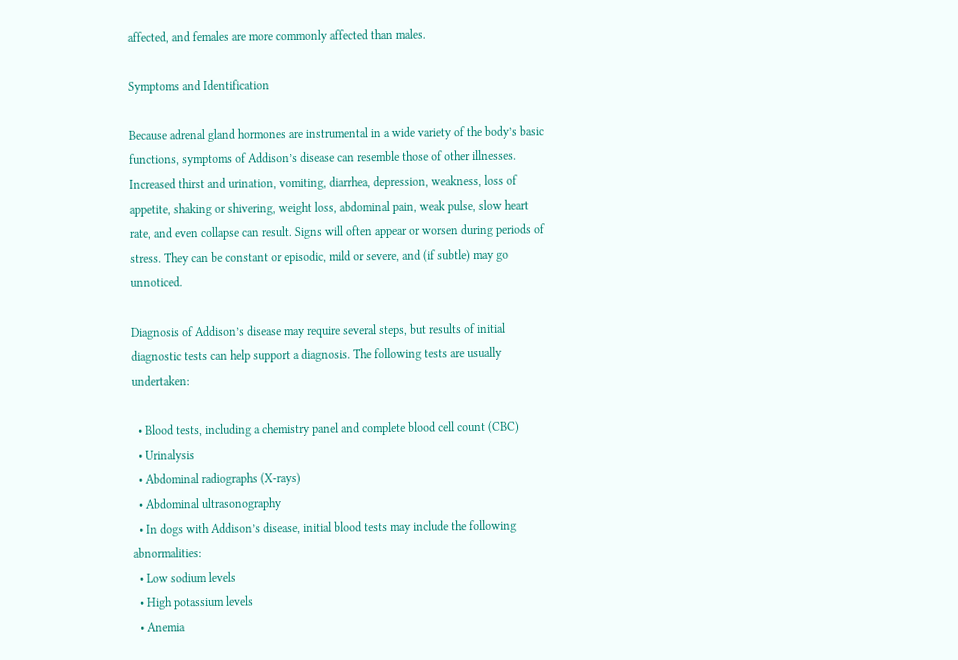affected, and females are more commonly affected than males.

Symptoms and Identification

Because adrenal gland hormones are instrumental in a wide variety of the body’s basic functions, symptoms of Addison’s disease can resemble those of other illnesses. Increased thirst and urination, vomiting, diarrhea, depression, weakness, loss of appetite, shaking or shivering, weight loss, abdominal pain, weak pulse, slow heart rate, and even collapse can result. Signs will often appear or worsen during periods of stress. They can be constant or episodic, mild or severe, and (if subtle) may go unnoticed.

Diagnosis of Addison’s disease may require several steps, but results of initial diagnostic tests can help support a diagnosis. The following tests are usually undertaken:

  • Blood tests, including a chemistry panel and complete blood cell count (CBC)
  • Urinalysis
  • Abdominal radiographs (X-rays)
  • Abdominal ultrasonography
  • In dogs with Addison’s disease, initial blood tests may include the following abnormalities:
  • Low sodium levels
  • High potassium levels
  • Anemia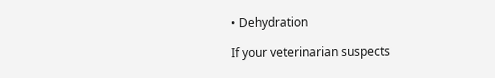• Dehydration

If your veterinarian suspects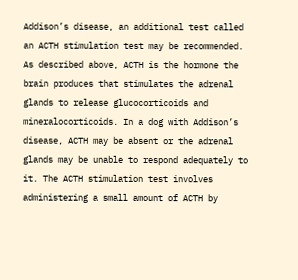Addison’s disease, an additional test called an ACTH stimulation test may be recommended. As described above, ACTH is the hormone the brain produces that stimulates the adrenal glands to release glucocorticoids and mineralocorticoids. In a dog with Addison’s disease, ACTH may be absent or the adrenal glands may be unable to respond adequately to it. The ACTH stimulation test involves administering a small amount of ACTH by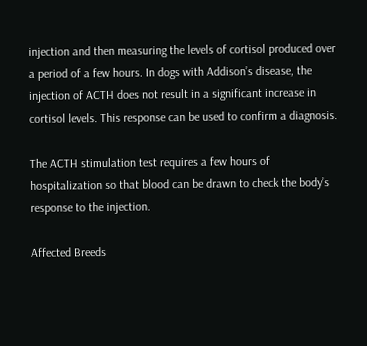injection and then measuring the levels of cortisol produced over a period of a few hours. In dogs with Addison’s disease, the injection of ACTH does not result in a significant increase in cortisol levels. This response can be used to confirm a diagnosis.

The ACTH stimulation test requires a few hours of hospitalization so that blood can be drawn to check the body’s response to the injection.

Affected Breeds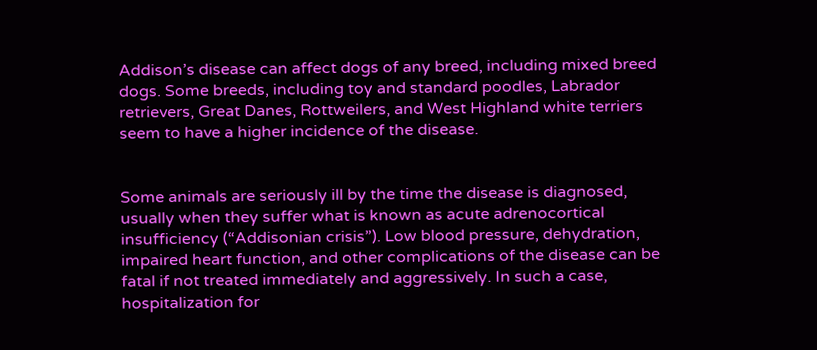Addison’s disease can affect dogs of any breed, including mixed breed dogs. Some breeds, including toy and standard poodles, Labrador retrievers, Great Danes, Rottweilers, and West Highland white terriers seem to have a higher incidence of the disease.


Some animals are seriously ill by the time the disease is diagnosed, usually when they suffer what is known as acute adrenocortical insufficiency (“Addisonian crisis”). Low blood pressure, dehydration, impaired heart function, and other complications of the disease can be fatal if not treated immediately and aggressively. In such a case, hospitalization for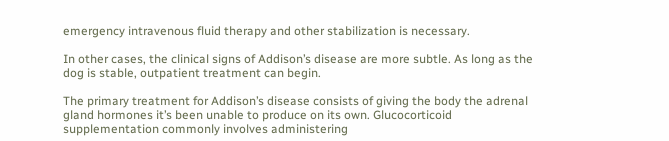emergency intravenous fluid therapy and other stabilization is necessary.

In other cases, the clinical signs of Addison’s disease are more subtle. As long as the dog is stable, outpatient treatment can begin.

The primary treatment for Addison’s disease consists of giving the body the adrenal gland hormones it’s been unable to produce on its own. Glucocorticoid supplementation commonly involves administering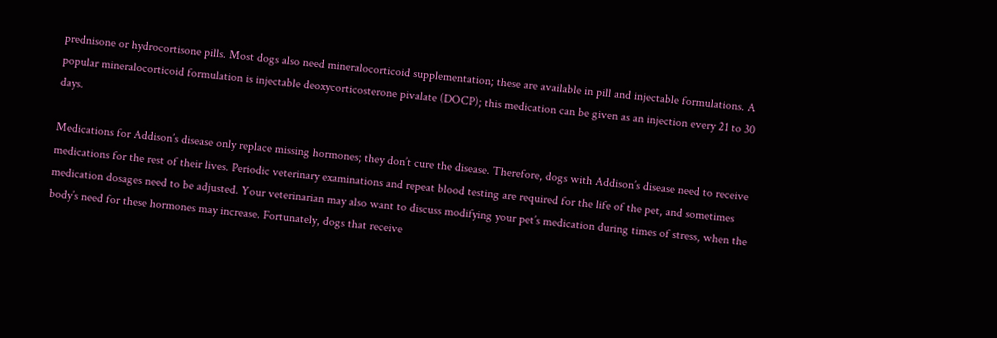prednisone or hydrocortisone pills. Most dogs also need mineralocorticoid supplementation; these are available in pill and injectable formulations. A popular mineralocorticoid formulation is injectable deoxycorticosterone pivalate (DOCP); this medication can be given as an injection every 21 to 30 days.

Medications for Addison’s disease only replace missing hormones; they don’t cure the disease. Therefore, dogs with Addison’s disease need to receive medications for the rest of their lives. Periodic veterinary examinations and repeat blood testing are required for the life of the pet, and sometimes medication dosages need to be adjusted. Your veterinarian may also want to discuss modifying your pet’s medication during times of stress, when the body’s need for these hormones may increase. Fortunately, dogs that receive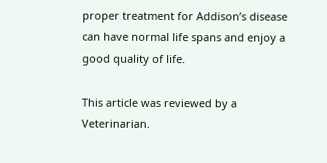proper treatment for Addison’s disease can have normal life spans and enjoy a good quality of life.

This article was reviewed by a Veterinarian.